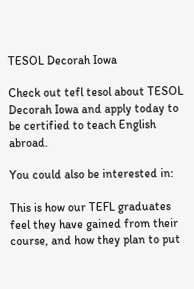TESOL Decorah Iowa

Check out tefl tesol about TESOL Decorah Iowa and apply today to be certified to teach English abroad.

You could also be interested in:

This is how our TEFL graduates feel they have gained from their course, and how they plan to put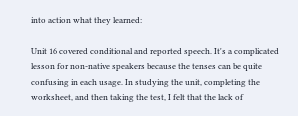into action what they learned:

Unit 16 covered conditional and reported speech. It's a complicated lesson for non-native speakers because the tenses can be quite confusing in each usage. In studying the unit, completing the worksheet, and then taking the test, I felt that the lack of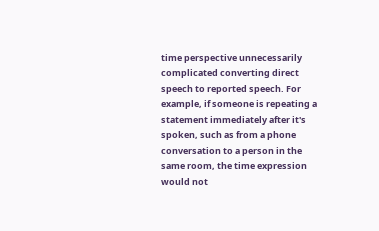time perspective unnecessarily complicated converting direct speech to reported speech. For example, if someone is repeating a statement immediately after it's spoken, such as from a phone conversation to a person in the same room, the time expression would not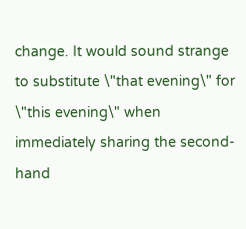change. It would sound strange to substitute \"that evening\" for \"this evening\" when immediately sharing the second-hand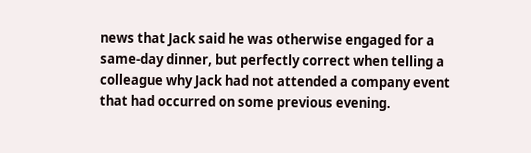news that Jack said he was otherwise engaged for a same-day dinner, but perfectly correct when telling a colleague why Jack had not attended a company event that had occurred on some previous evening.